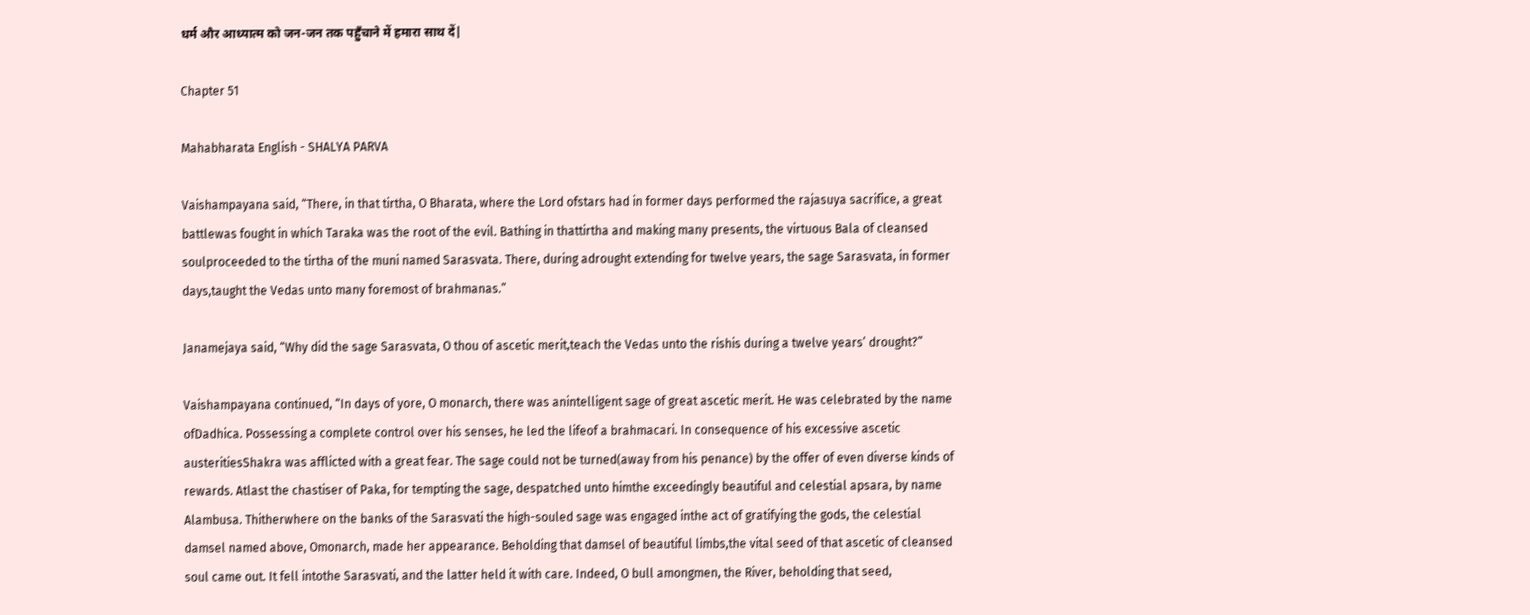धर्म और आध्यात्म को जन-जन तक पहुँचाने में हमारा साथ दें|

Chapter 51

Mahabharata English - SHALYA PARVA

Vaishampayana said, “There, in that tirtha, O Bharata, where the Lord ofstars had in former days performed the rajasuya sacrifice, a great battlewas fought in which Taraka was the root of the evil. Bathing in thattirtha and making many presents, the virtuous Bala of cleansed soulproceeded to the tirtha of the muni named Sarasvata. There, during adrought extending for twelve years, the sage Sarasvata, in former days,taught the Vedas unto many foremost of brahmanas.”

Janamejaya said, “Why did the sage Sarasvata, O thou of ascetic merit,teach the Vedas unto the rishis during a twelve years’ drought?”

Vaishampayana continued, “In days of yore, O monarch, there was anintelligent sage of great ascetic merit. He was celebrated by the name ofDadhica. Possessing a complete control over his senses, he led the lifeof a brahmacari. In consequence of his excessive ascetic austeritiesShakra was afflicted with a great fear. The sage could not be turned(away from his penance) by the offer of even diverse kinds of rewards. Atlast the chastiser of Paka, for tempting the sage, despatched unto himthe exceedingly beautiful and celestial apsara, by name Alambusa. Thitherwhere on the banks of the Sarasvati the high-souled sage was engaged inthe act of gratifying the gods, the celestial damsel named above, Omonarch, made her appearance. Beholding that damsel of beautiful limbs,the vital seed of that ascetic of cleansed soul came out. It fell intothe Sarasvati, and the latter held it with care. Indeed, O bull amongmen, the River, beholding that seed,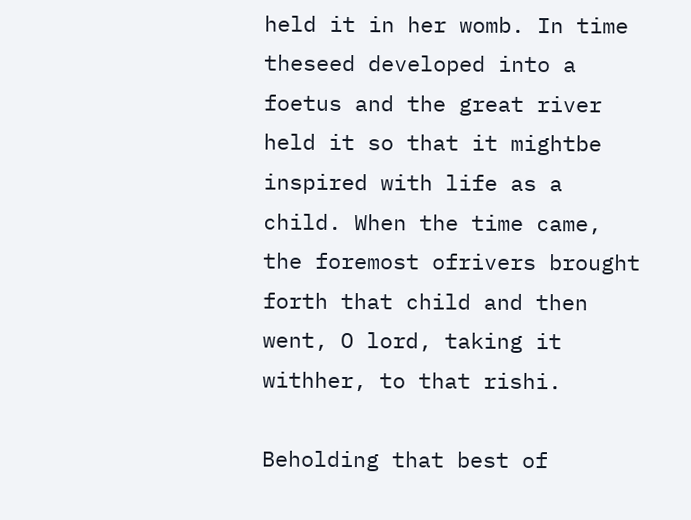held it in her womb. In time theseed developed into a foetus and the great river held it so that it mightbe inspired with life as a child. When the time came, the foremost ofrivers brought forth that child and then went, O lord, taking it withher, to that rishi.

Beholding that best of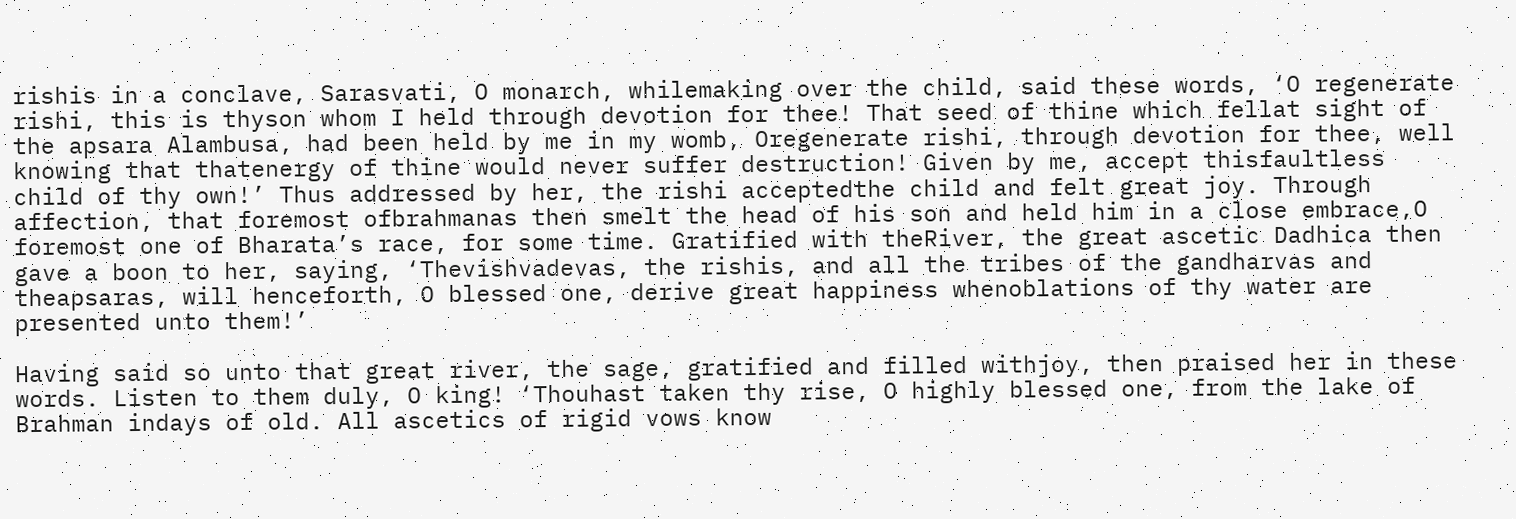rishis in a conclave, Sarasvati, O monarch, whilemaking over the child, said these words, ‘O regenerate rishi, this is thyson whom I held through devotion for thee! That seed of thine which fellat sight of the apsara Alambusa, had been held by me in my womb, Oregenerate rishi, through devotion for thee, well knowing that thatenergy of thine would never suffer destruction! Given by me, accept thisfaultless child of thy own!’ Thus addressed by her, the rishi acceptedthe child and felt great joy. Through affection, that foremost ofbrahmanas then smelt the head of his son and held him in a close embrace,O foremost one of Bharata’s race, for some time. Gratified with theRiver, the great ascetic Dadhica then gave a boon to her, saying, ‘Thevishvadevas, the rishis, and all the tribes of the gandharvas and theapsaras, will henceforth, O blessed one, derive great happiness whenoblations of thy water are presented unto them!’

Having said so unto that great river, the sage, gratified and filled withjoy, then praised her in these words. Listen to them duly, O king! ‘Thouhast taken thy rise, O highly blessed one, from the lake of Brahman indays of old. All ascetics of rigid vows know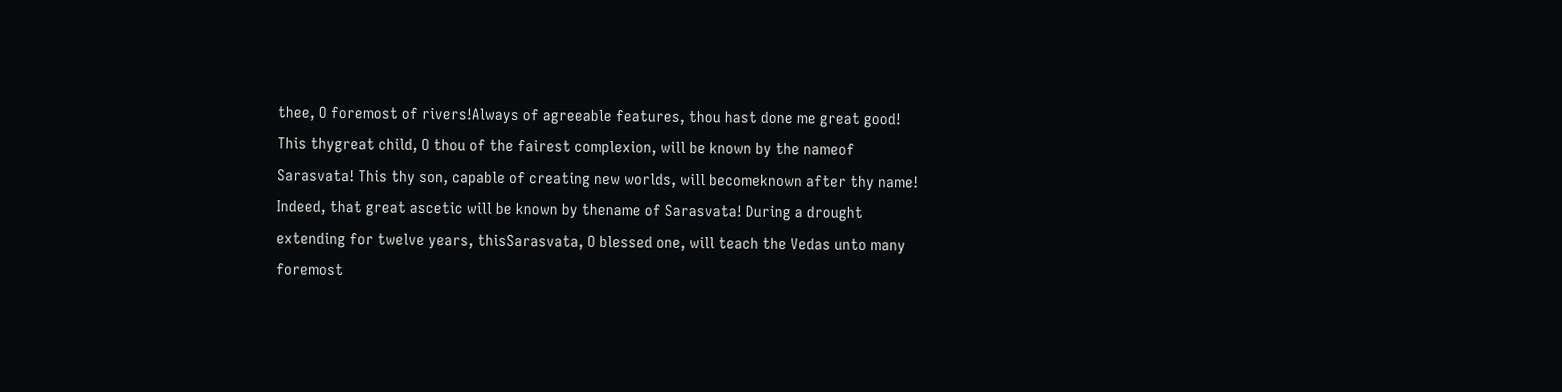thee, O foremost of rivers!Always of agreeable features, thou hast done me great good! This thygreat child, O thou of the fairest complexion, will be known by the nameof Sarasvata! This thy son, capable of creating new worlds, will becomeknown after thy name! Indeed, that great ascetic will be known by thename of Sarasvata! During a drought extending for twelve years, thisSarasvata, O blessed one, will teach the Vedas unto many foremost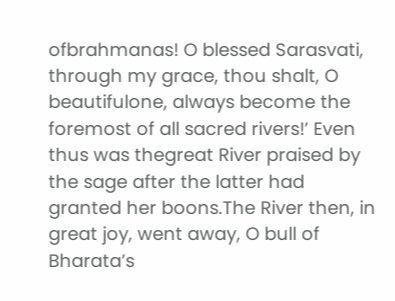ofbrahmanas! O blessed Sarasvati, through my grace, thou shalt, O beautifulone, always become the foremost of all sacred rivers!’ Even thus was thegreat River praised by the sage after the latter had granted her boons.The River then, in great joy, went away, O bull of Bharata’s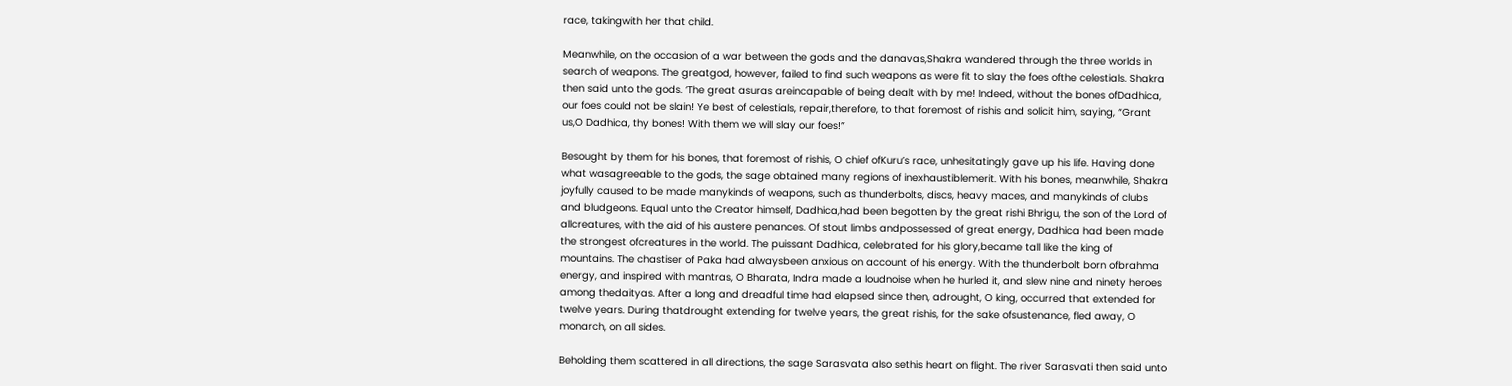race, takingwith her that child.

Meanwhile, on the occasion of a war between the gods and the danavas,Shakra wandered through the three worlds in search of weapons. The greatgod, however, failed to find such weapons as were fit to slay the foes ofthe celestials. Shakra then said unto the gods. ‘The great asuras areincapable of being dealt with by me! Indeed, without the bones ofDadhica, our foes could not be slain! Ye best of celestials, repair,therefore, to that foremost of rishis and solicit him, saying, “Grant us,O Dadhica, thy bones! With them we will slay our foes!”

Besought by them for his bones, that foremost of rishis, O chief ofKuru’s race, unhesitatingly gave up his life. Having done what wasagreeable to the gods, the sage obtained many regions of inexhaustiblemerit. With his bones, meanwhile, Shakra joyfully caused to be made manykinds of weapons, such as thunderbolts, discs, heavy maces, and manykinds of clubs and bludgeons. Equal unto the Creator himself, Dadhica,had been begotten by the great rishi Bhrigu, the son of the Lord of allcreatures, with the aid of his austere penances. Of stout limbs andpossessed of great energy, Dadhica had been made the strongest ofcreatures in the world. The puissant Dadhica, celebrated for his glory,became tall like the king of mountains. The chastiser of Paka had alwaysbeen anxious on account of his energy. With the thunderbolt born ofbrahma energy, and inspired with mantras, O Bharata, Indra made a loudnoise when he hurled it, and slew nine and ninety heroes among thedaityas. After a long and dreadful time had elapsed since then, adrought, O king, occurred that extended for twelve years. During thatdrought extending for twelve years, the great rishis, for the sake ofsustenance, fled away, O monarch, on all sides.

Beholding them scattered in all directions, the sage Sarasvata also sethis heart on flight. The river Sarasvati then said unto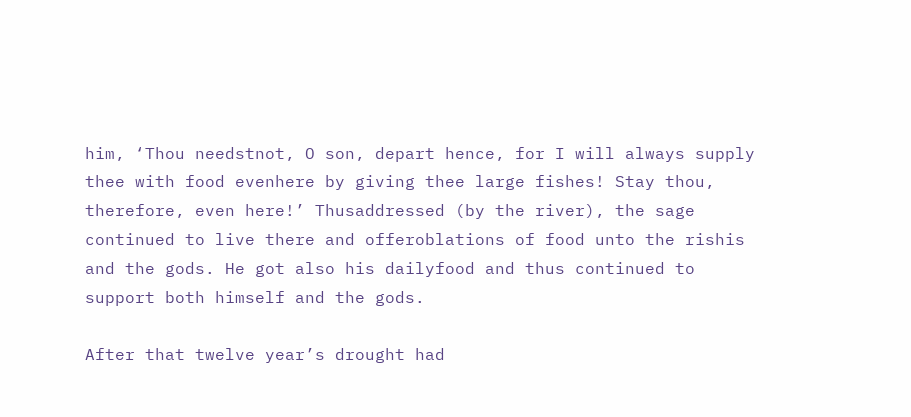him, ‘Thou needstnot, O son, depart hence, for I will always supply thee with food evenhere by giving thee large fishes! Stay thou, therefore, even here!’ Thusaddressed (by the river), the sage continued to live there and offeroblations of food unto the rishis and the gods. He got also his dailyfood and thus continued to support both himself and the gods.

After that twelve year’s drought had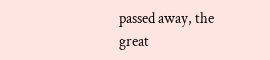passed away, the great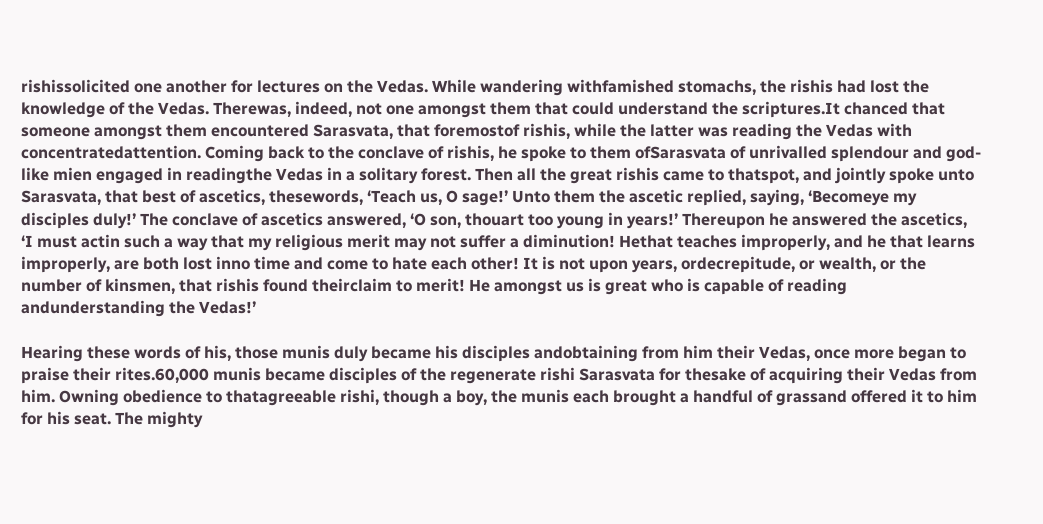rishissolicited one another for lectures on the Vedas. While wandering withfamished stomachs, the rishis had lost the knowledge of the Vedas. Therewas, indeed, not one amongst them that could understand the scriptures.It chanced that someone amongst them encountered Sarasvata, that foremostof rishis, while the latter was reading the Vedas with concentratedattention. Coming back to the conclave of rishis, he spoke to them ofSarasvata of unrivalled splendour and god-like mien engaged in readingthe Vedas in a solitary forest. Then all the great rishis came to thatspot, and jointly spoke unto Sarasvata, that best of ascetics, thesewords, ‘Teach us, O sage!’ Unto them the ascetic replied, saying, ‘Becomeye my disciples duly!’ The conclave of ascetics answered, ‘O son, thouart too young in years!’ Thereupon he answered the ascetics, ‘I must actin such a way that my religious merit may not suffer a diminution! Hethat teaches improperly, and he that learns improperly, are both lost inno time and come to hate each other! It is not upon years, ordecrepitude, or wealth, or the number of kinsmen, that rishis found theirclaim to merit! He amongst us is great who is capable of reading andunderstanding the Vedas!’

Hearing these words of his, those munis duly became his disciples andobtaining from him their Vedas, once more began to praise their rites.60,000 munis became disciples of the regenerate rishi Sarasvata for thesake of acquiring their Vedas from him. Owning obedience to thatagreeable rishi, though a boy, the munis each brought a handful of grassand offered it to him for his seat. The mighty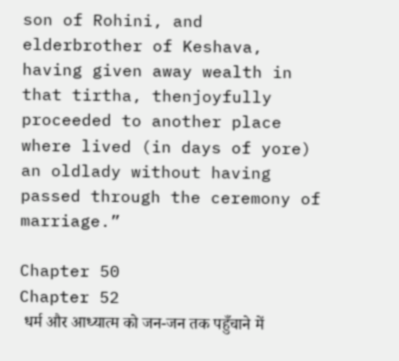son of Rohini, and elderbrother of Keshava, having given away wealth in that tirtha, thenjoyfully proceeded to another place where lived (in days of yore) an oldlady without having passed through the ceremony of marriage.”

Chapter 50
Chapter 52
 धर्म और आध्यात्म को जन-जन तक पहुँचाने में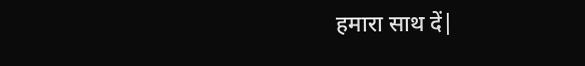हमारा साथ दें|